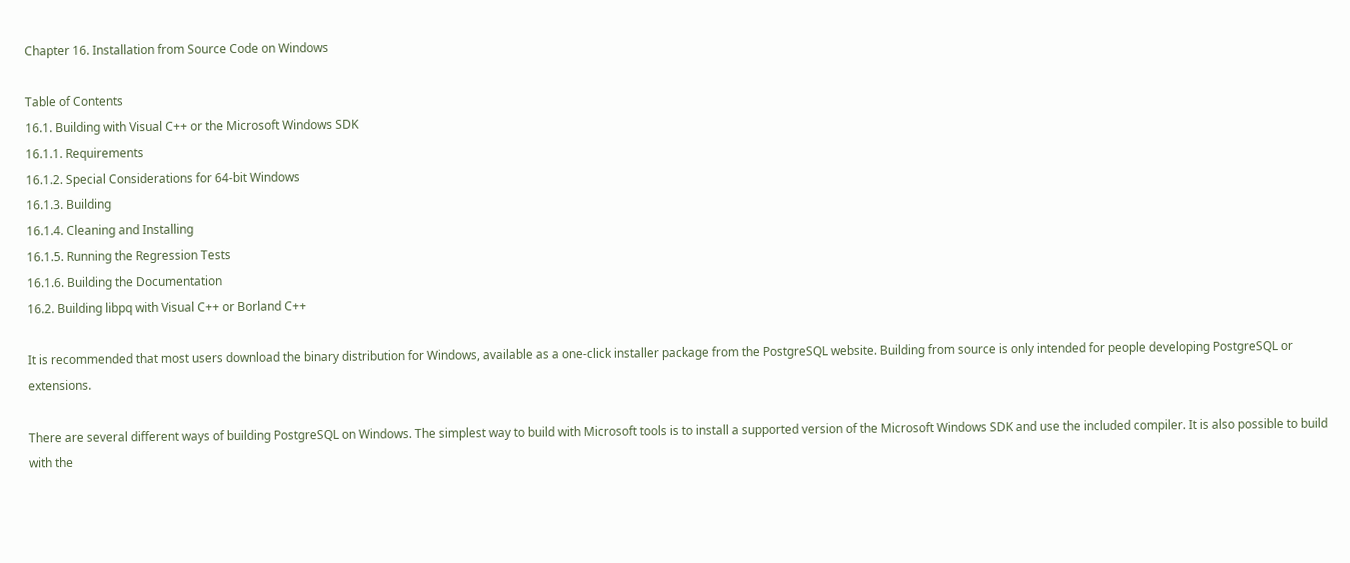Chapter 16. Installation from Source Code on Windows

Table of Contents
16.1. Building with Visual C++ or the Microsoft Windows SDK
16.1.1. Requirements
16.1.2. Special Considerations for 64-bit Windows
16.1.3. Building
16.1.4. Cleaning and Installing
16.1.5. Running the Regression Tests
16.1.6. Building the Documentation
16.2. Building libpq with Visual C++ or Borland C++

It is recommended that most users download the binary distribution for Windows, available as a one-click installer package from the PostgreSQL website. Building from source is only intended for people developing PostgreSQL or extensions.

There are several different ways of building PostgreSQL on Windows. The simplest way to build with Microsoft tools is to install a supported version of the Microsoft Windows SDK and use the included compiler. It is also possible to build with the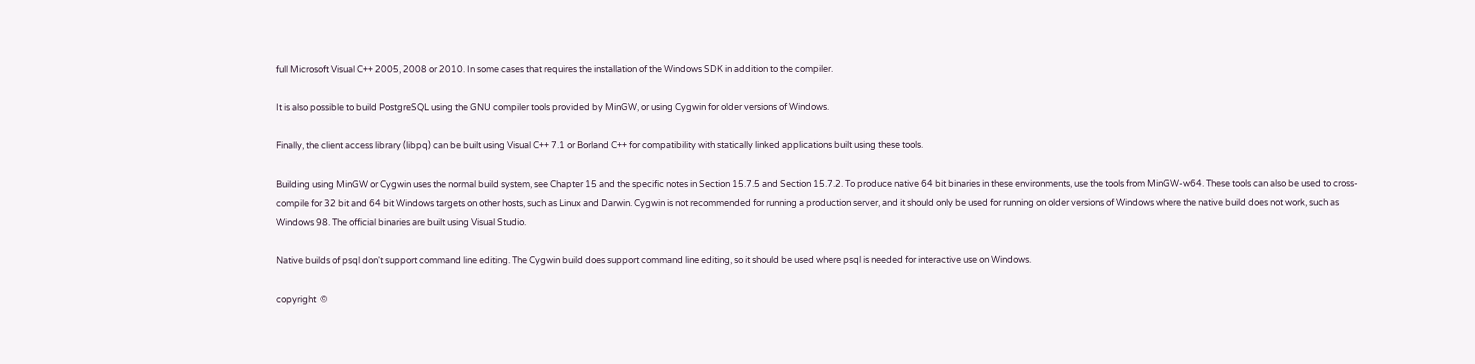full Microsoft Visual C++ 2005, 2008 or 2010. In some cases that requires the installation of the Windows SDK in addition to the compiler.

It is also possible to build PostgreSQL using the GNU compiler tools provided by MinGW, or using Cygwin for older versions of Windows.

Finally, the client access library (libpq) can be built using Visual C++ 7.1 or Borland C++ for compatibility with statically linked applications built using these tools.

Building using MinGW or Cygwin uses the normal build system, see Chapter 15 and the specific notes in Section 15.7.5 and Section 15.7.2. To produce native 64 bit binaries in these environments, use the tools from MinGW-w64. These tools can also be used to cross-compile for 32 bit and 64 bit Windows targets on other hosts, such as Linux and Darwin. Cygwin is not recommended for running a production server, and it should only be used for running on older versions of Windows where the native build does not work, such as Windows 98. The official binaries are built using Visual Studio.

Native builds of psql don't support command line editing. The Cygwin build does support command line editing, so it should be used where psql is needed for interactive use on Windows.

copyright  ©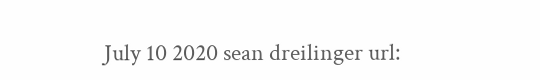July 10 2020 sean dreilinger url: